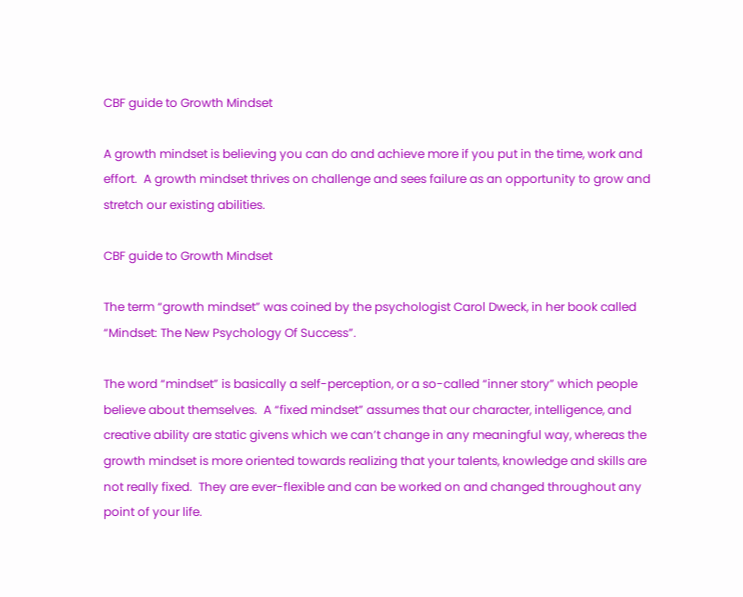CBF guide to Growth Mindset

A growth mindset is believing you can do and achieve more if you put in the time, work and effort.  A growth mindset thrives on challenge and sees failure as an opportunity to grow and stretch our existing abilities.

CBF guide to Growth Mindset

The term “growth mindset” was coined by the psychologist Carol Dweck, in her book called “Mindset: The New Psychology Of Success”.

The word “mindset” is basically a self-perception, or a so-called “inner story” which people believe about themselves.  A “fixed mindset” assumes that our character, intelligence, and creative ability are static givens which we can’t change in any meaningful way, whereas the growth mindset is more oriented towards realizing that your talents, knowledge and skills are not really fixed.  They are ever-flexible and can be worked on and changed throughout any point of your life.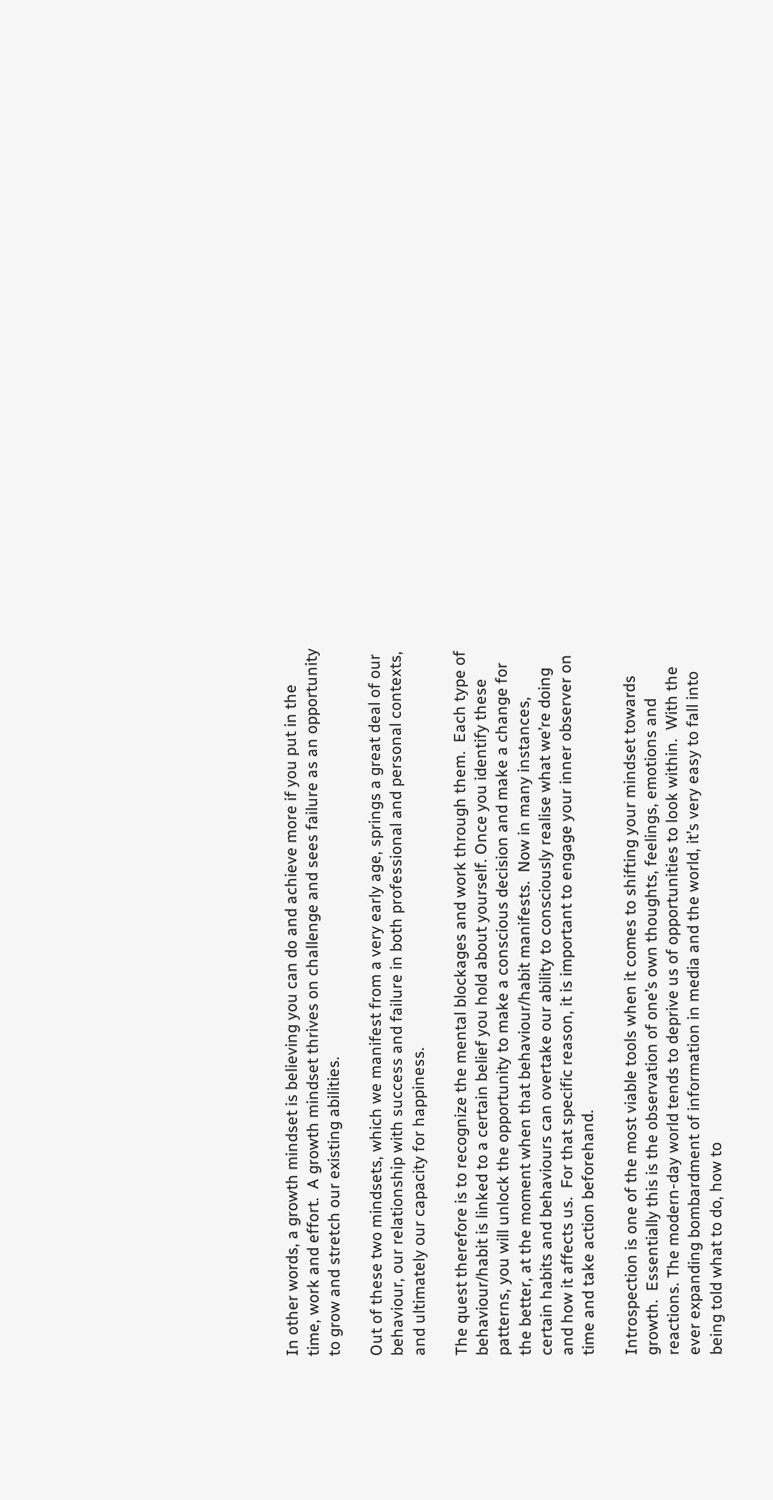In other words, a growth mindset is believing you can do and achieve more if you put in the time, work and effort.  A growth mindset thrives on challenge and sees failure as an opportunity to grow and stretch our existing abilities.

Out of these two mindsets, which we manifest from a very early age, springs a great deal of our behaviour, our relationship with success and failure in both professional and personal contexts, and ultimately our capacity for happiness.

The quest therefore is to recognize the mental blockages and work through them.  Each type of behaviour/habit is linked to a certain belief you hold about yourself. Once you identify these patterns, you will unlock the opportunity to make a conscious decision and make a change for the better, at the moment when that behaviour/habit manifests.  Now in many instances, certain habits and behaviours can overtake our ability to consciously realise what we’re doing and how it affects us.  For that specific reason, it is important to engage your inner observer on time and take action beforehand.

Introspection is one of the most viable tools when it comes to shifting your mindset towards growth.  Essentially this is the observation of one’s own thoughts, feelings, emotions and reactions. The modern-day world tends to deprive us of opportunities to look within.  With the ever expanding bombardment of information in media and the world, it’s very easy to fall into being told what to do, how to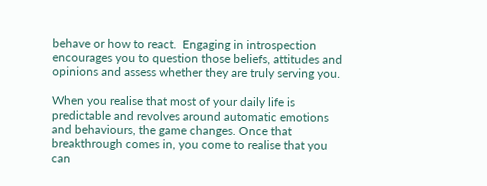behave or how to react.  Engaging in introspection encourages you to question those beliefs, attitudes and opinions and assess whether they are truly serving you.

When you realise that most of your daily life is predictable and revolves around automatic emotions and behaviours, the game changes. Once that breakthrough comes in, you come to realise that you can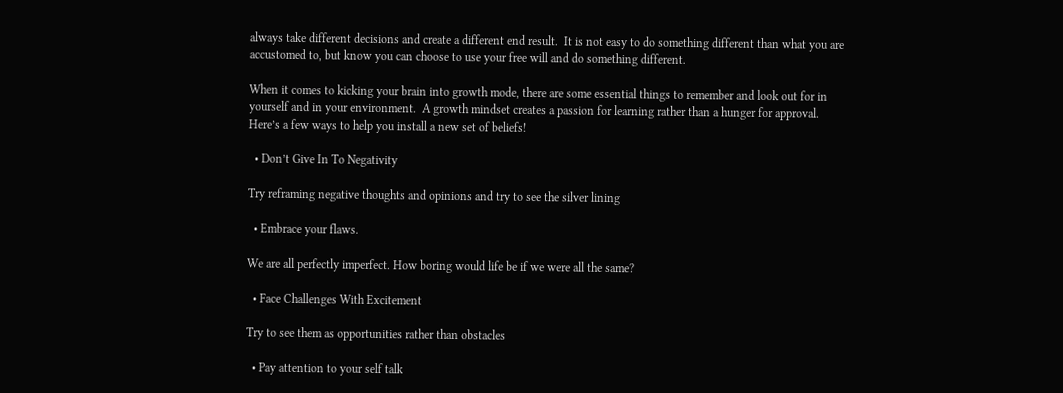always take different decisions and create a different end result.  It is not easy to do something different than what you are accustomed to, but know you can choose to use your free will and do something different.

When it comes to kicking your brain into growth mode, there are some essential things to remember and look out for in yourself and in your environment.  A growth mindset creates a passion for learning rather than a hunger for approval. Here’s a few ways to help you install a new set of beliefs!

  • Don’t Give In To Negativity

Try reframing negative thoughts and opinions and try to see the silver lining

  • Embrace your flaws.

We are all perfectly imperfect. How boring would life be if we were all the same?

  • Face Challenges With Excitement

Try to see them as opportunities rather than obstacles

  • Pay attention to your self talk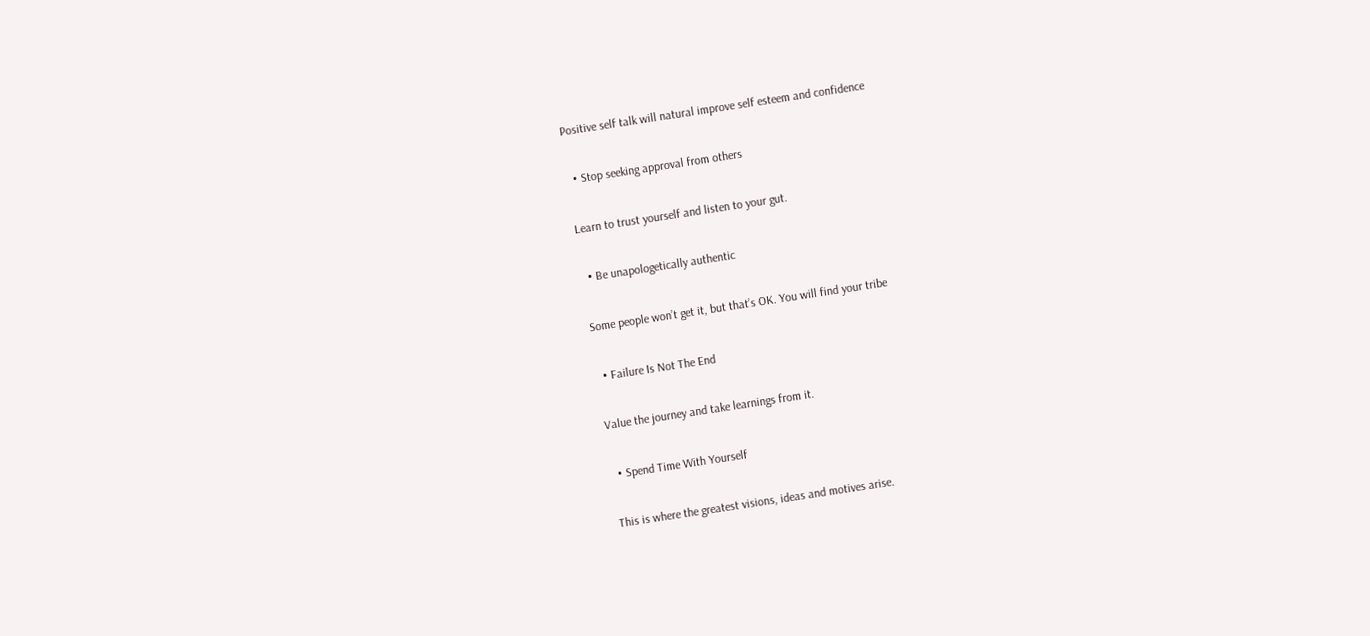Positive self talk will natural improve self esteem and confidence

  • Stop seeking approval from others

Learn to trust yourself and listen to your gut.

  • Be unapologetically authentic

Some people won’t get it, but that’s OK. You will find your tribe

  • Failure Is Not The End

Value the journey and take learnings from it.

  • Spend Time With Yourself

This is where the greatest visions, ideas and motives arise.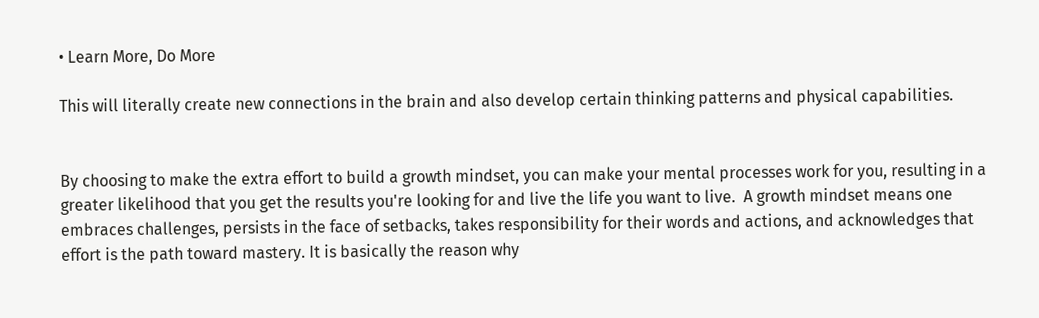• Learn More, Do More

This will literally create new connections in the brain and also develop certain thinking patterns and physical capabilities.


By choosing to make the extra effort to build a growth mindset, you can make your mental processes work for you, resulting in a greater likelihood that you get the results you're looking for and live the life you want to live.  A growth mindset means one embraces challenges, persists in the face of setbacks, takes responsibility for their words and actions, and acknowledges that effort is the path toward mastery. It is basically the reason why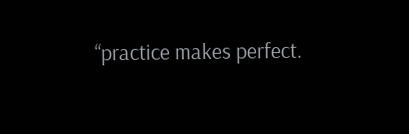“practice makes perfect.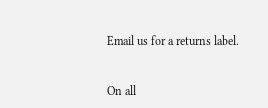Email us for a returns label.


On all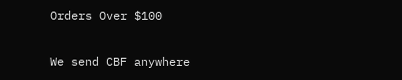Orders Over $100


We send CBF anywhere